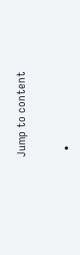Jump to content


  •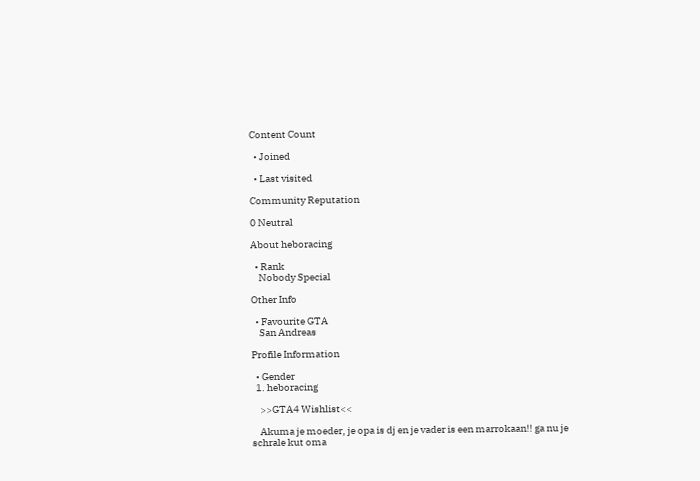Content Count

  • Joined

  • Last visited

Community Reputation

0 Neutral

About heboracing

  • Rank
    Nobody Special

Other Info

  • Favourite GTA
    San Andreas

Profile Information

  • Gender
  1. heboracing

    >>GTA4 Wishlist<<

    Akuma je moeder, je opa is dj en je vader is een marrokaan!! ga nu je schrale kut oma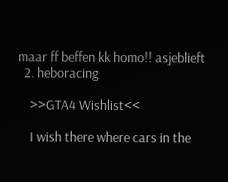maar ff beffen kk homo!! asjeblieft
  2. heboracing

    >>GTA4 Wishlist<<

    I wish there where cars in the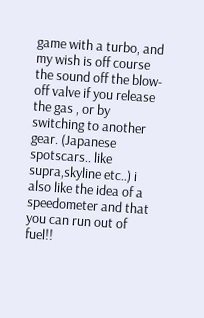game with a turbo, and my wish is off course the sound off the blow-off valve if you release the gas , or by switching to another gear. (Japanese spotscars.. like supra,skyline etc..) i also like the idea of a speedometer and that you can run out of fuel!!